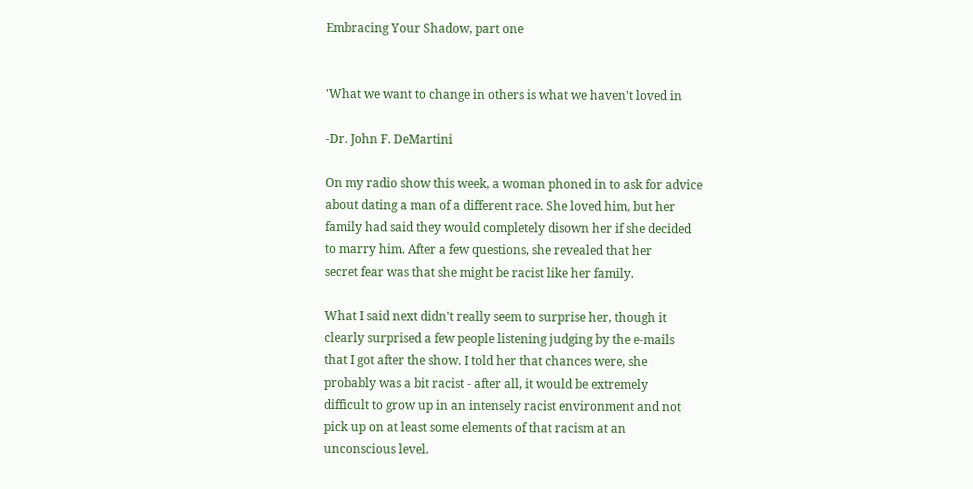Embracing Your Shadow, part one


'What we want to change in others is what we haven't loved in

-Dr. John F. DeMartini

On my radio show this week, a woman phoned in to ask for advice
about dating a man of a different race. She loved him, but her
family had said they would completely disown her if she decided
to marry him. After a few questions, she revealed that her
secret fear was that she might be racist like her family.

What I said next didn't really seem to surprise her, though it
clearly surprised a few people listening judging by the e-mails
that I got after the show. I told her that chances were, she
probably was a bit racist - after all, it would be extremely
difficult to grow up in an intensely racist environment and not
pick up on at least some elements of that racism at an
unconscious level.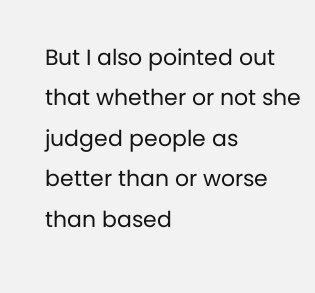But I also pointed out that whether or not she judged people as
better than or worse than based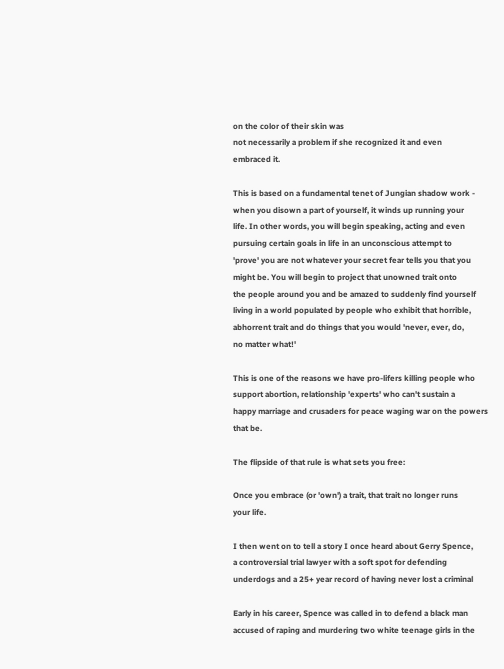on the color of their skin was
not necessarily a problem if she recognized it and even
embraced it.

This is based on a fundamental tenet of Jungian shadow work -
when you disown a part of yourself, it winds up running your
life. In other words, you will begin speaking, acting and even
pursuing certain goals in life in an unconscious attempt to
'prove' you are not whatever your secret fear tells you that you
might be. You will begin to project that unowned trait onto
the people around you and be amazed to suddenly find yourself
living in a world populated by people who exhibit that horrible,
abhorrent trait and do things that you would 'never, ever, do,
no matter what!'

This is one of the reasons we have pro-lifers killing people who
support abortion, relationship 'experts' who can't sustain a
happy marriage and crusaders for peace waging war on the powers
that be.

The flipside of that rule is what sets you free:

Once you embrace (or 'own') a trait, that trait no longer runs
your life.

I then went on to tell a story I once heard about Gerry Spence,
a controversial trial lawyer with a soft spot for defending
underdogs and a 25+ year record of having never lost a criminal

Early in his career, Spence was called in to defend a black man
accused of raping and murdering two white teenage girls in the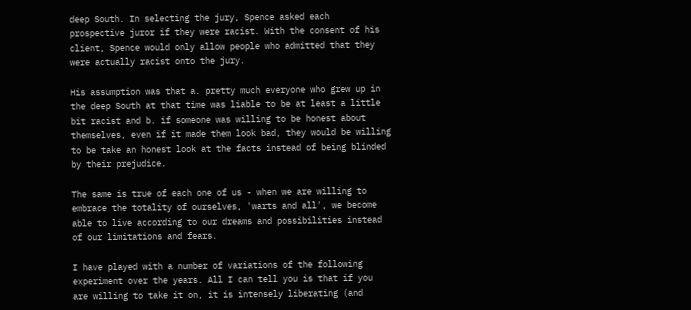deep South. In selecting the jury, Spence asked each
prospective juror if they were racist. With the consent of his
client, Spence would only allow people who admitted that they
were actually racist onto the jury.

His assumption was that a. pretty much everyone who grew up in
the deep South at that time was liable to be at least a little
bit racist and b. if someone was willing to be honest about
themselves, even if it made them look bad, they would be willing
to be take an honest look at the facts instead of being blinded
by their prejudice.

The same is true of each one of us - when we are willing to
embrace the totality of ourselves, 'warts and all', we become
able to live according to our dreams and possibilities instead
of our limitations and fears.

I have played with a number of variations of the following
experiment over the years. All I can tell you is that if you
are willing to take it on, it is intensely liberating (and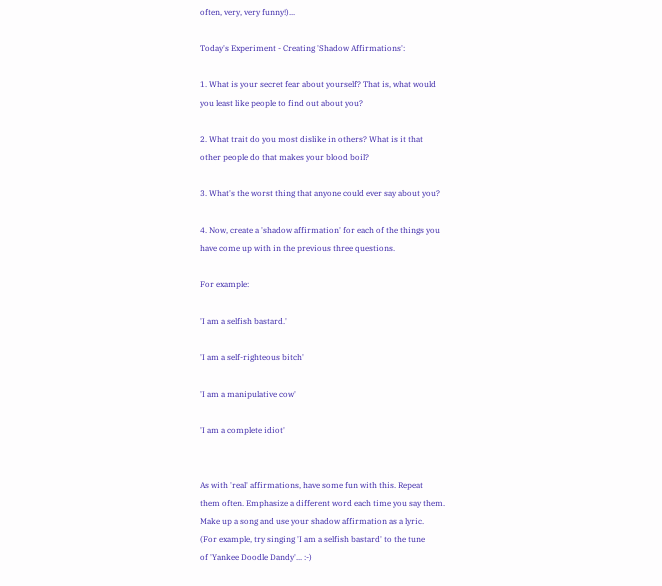often, very, very funny!)...

Today's Experiment - Creating 'Shadow Affirmations':

1. What is your secret fear about yourself? That is, what would
you least like people to find out about you?

2. What trait do you most dislike in others? What is it that
other people do that makes your blood boil?

3. What's the worst thing that anyone could ever say about you?

4. Now, create a 'shadow affirmation' for each of the things you
have come up with in the previous three questions.

For example:

'I am a selfish bastard.'

'I am a self-righteous bitch'

'I am a manipulative cow'

'I am a complete idiot'


As with 'real' affirmations, have some fun with this. Repeat
them often. Emphasize a different word each time you say them.
Make up a song and use your shadow affirmation as a lyric.
(For example, try singing 'I am a selfish bastard' to the tune
of 'Yankee Doodle Dandy'... :-)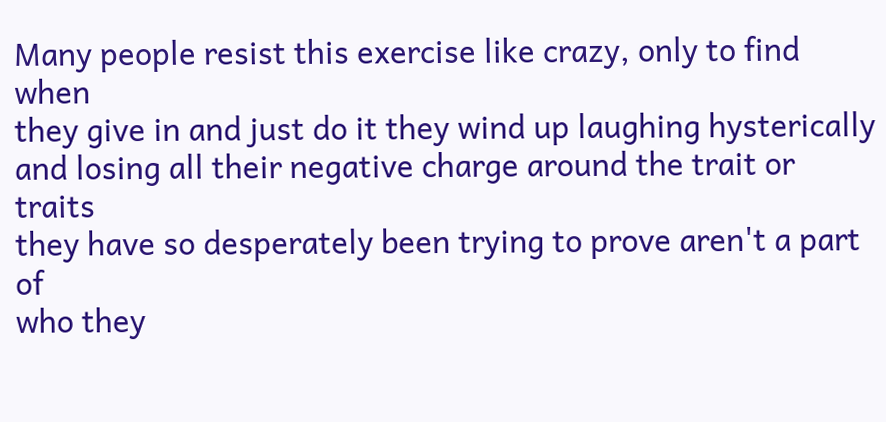Many people resist this exercise like crazy, only to find when
they give in and just do it they wind up laughing hysterically
and losing all their negative charge around the trait or traits
they have so desperately been trying to prove aren't a part of
who they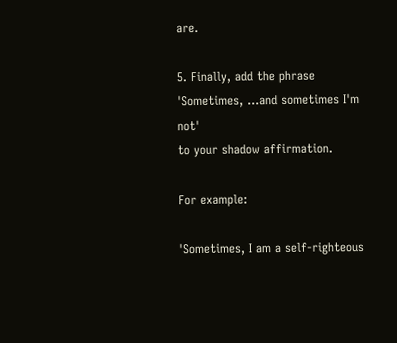are.

5. Finally, add the phrase 'Sometimes, ...and sometimes I'm not'
to your shadow affirmation.

For example:

'Sometimes, I am a self-righteous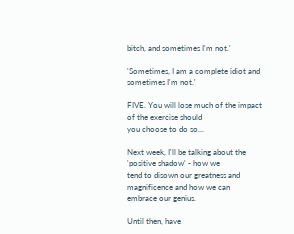bitch, and sometimes I'm not.'

'Sometimes, I am a complete idiot and sometimes I'm not.'

FIVE. You will lose much of the impact of the exercise should
you choose to do so...

Next week, I'll be talking about the 'positive shadow' - how we
tend to disown our greatness and magnificence and how we can
embrace our genius.

Until then, have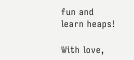fun and learn heaps!

With love,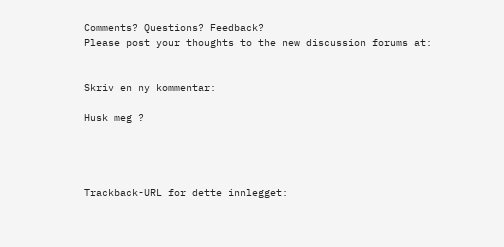Comments? Questions? Feedback?
Please post your thoughts to the new discussion forums at:


Skriv en ny kommentar:

Husk meg ?




Trackback-URL for dette innlegget: